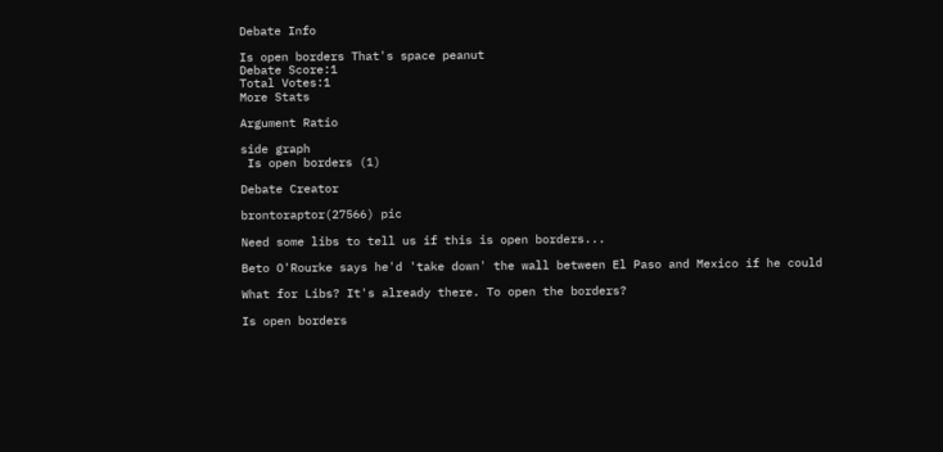Debate Info

Is open borders That's space peanut
Debate Score:1
Total Votes:1
More Stats

Argument Ratio

side graph
 Is open borders (1)

Debate Creator

brontoraptor(27566) pic

Need some libs to tell us if this is open borders...

Beto O'Rourke says he'd 'take down' the wall between El Paso and Mexico if he could

What for Libs? It's already there. To open the borders?

Is open borders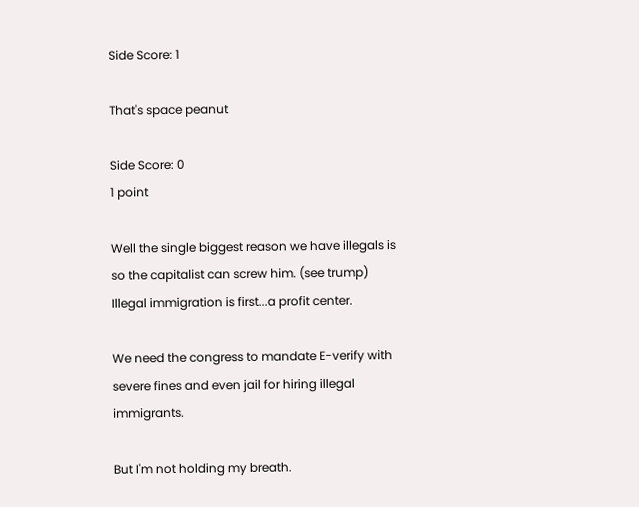Side Score: 1

That's space peanut

Side Score: 0
1 point

Well the single biggest reason we have illegals is so the capitalist can screw him. (see trump) Illegal immigration is first...a profit center.

We need the congress to mandate E-verify with severe fines and even jail for hiring illegal immigrants.

But I'm not holding my breath.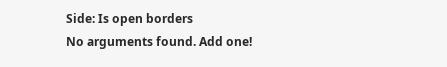Side: Is open borders
No arguments found. Add one!